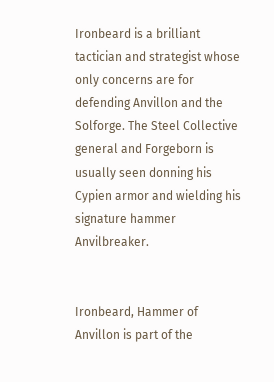Ironbeard is a brilliant tactician and strategist whose only concerns are for defending Anvillon and the Solforge. The Steel Collective general and Forgeborn is usually seen donning his Cypien armor and wielding his signature hammer Anvilbreaker.


Ironbeard, Hammer of Anvillon is part of the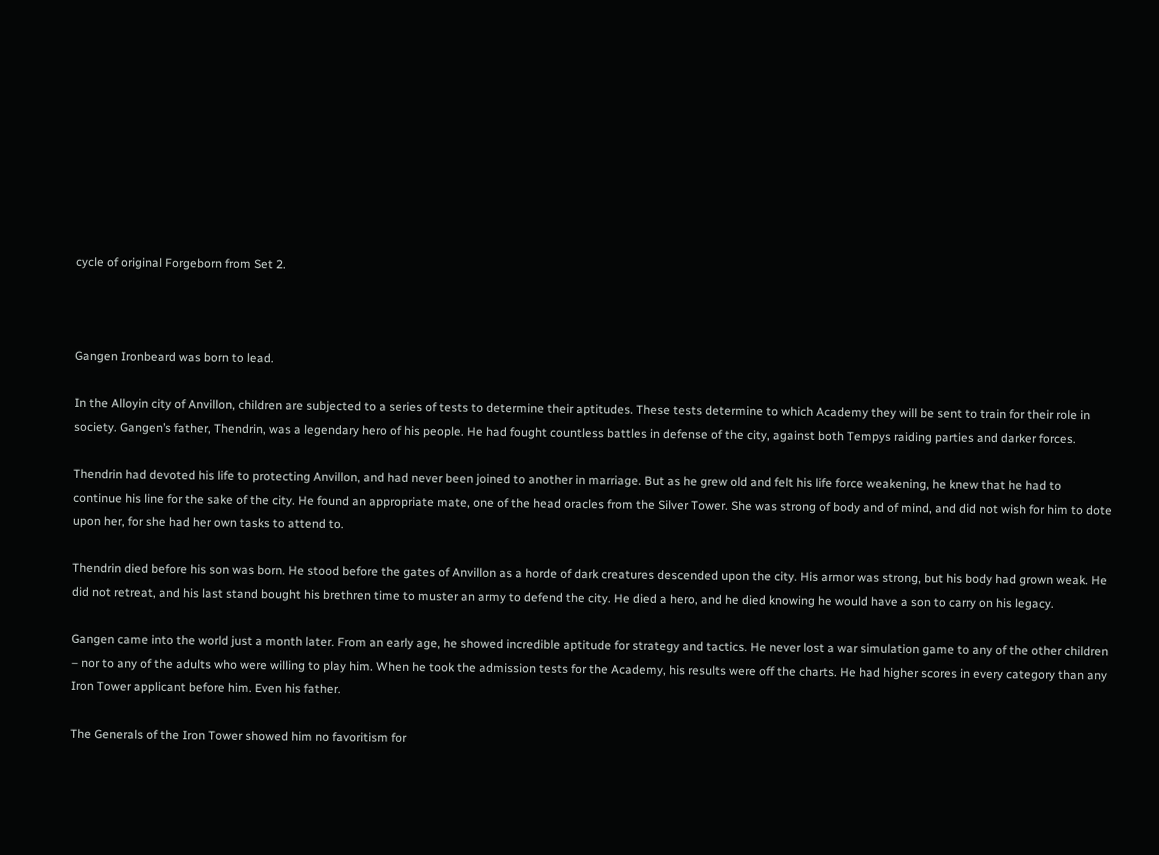cycle of original Forgeborn from Set 2.



Gangen Ironbeard was born to lead.

In the Alloyin city of Anvillon, children are subjected to a series of tests to determine their aptitudes. These tests determine to which Academy they will be sent to train for their role in society. Gangen’s father, Thendrin, was a legendary hero of his people. He had fought countless battles in defense of the city, against both Tempys raiding parties and darker forces.

Thendrin had devoted his life to protecting Anvillon, and had never been joined to another in marriage. But as he grew old and felt his life force weakening, he knew that he had to continue his line for the sake of the city. He found an appropriate mate, one of the head oracles from the Silver Tower. She was strong of body and of mind, and did not wish for him to dote upon her, for she had her own tasks to attend to.

Thendrin died before his son was born. He stood before the gates of Anvillon as a horde of dark creatures descended upon the city. His armor was strong, but his body had grown weak. He did not retreat, and his last stand bought his brethren time to muster an army to defend the city. He died a hero, and he died knowing he would have a son to carry on his legacy.

Gangen came into the world just a month later. From an early age, he showed incredible aptitude for strategy and tactics. He never lost a war simulation game to any of the other children – nor to any of the adults who were willing to play him. When he took the admission tests for the Academy, his results were off the charts. He had higher scores in every category than any Iron Tower applicant before him. Even his father.

The Generals of the Iron Tower showed him no favoritism for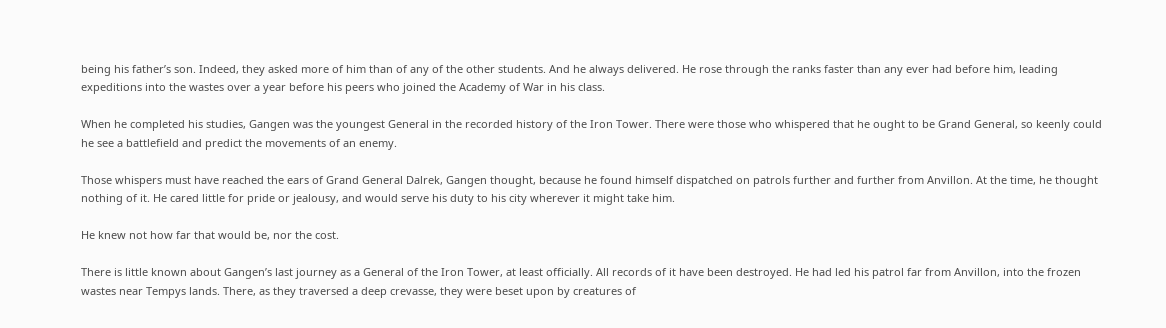being his father’s son. Indeed, they asked more of him than of any of the other students. And he always delivered. He rose through the ranks faster than any ever had before him, leading expeditions into the wastes over a year before his peers who joined the Academy of War in his class.

When he completed his studies, Gangen was the youngest General in the recorded history of the Iron Tower. There were those who whispered that he ought to be Grand General, so keenly could he see a battlefield and predict the movements of an enemy.

Those whispers must have reached the ears of Grand General Dalrek, Gangen thought, because he found himself dispatched on patrols further and further from Anvillon. At the time, he thought nothing of it. He cared little for pride or jealousy, and would serve his duty to his city wherever it might take him.

He knew not how far that would be, nor the cost.

There is little known about Gangen’s last journey as a General of the Iron Tower, at least officially. All records of it have been destroyed. He had led his patrol far from Anvillon, into the frozen wastes near Tempys lands. There, as they traversed a deep crevasse, they were beset upon by creatures of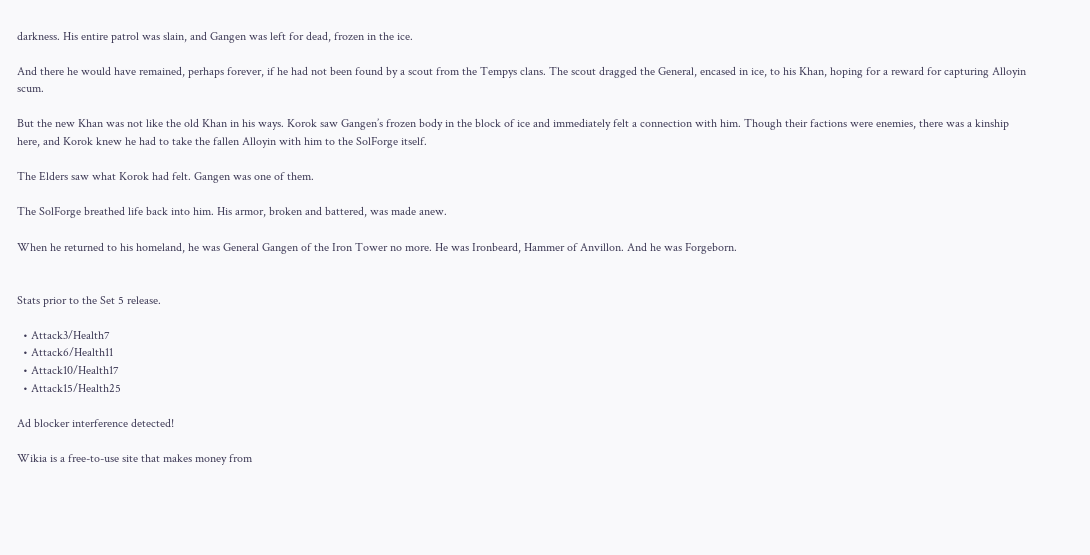darkness. His entire patrol was slain, and Gangen was left for dead, frozen in the ice.

And there he would have remained, perhaps forever, if he had not been found by a scout from the Tempys clans. The scout dragged the General, encased in ice, to his Khan, hoping for a reward for capturing Alloyin scum.

But the new Khan was not like the old Khan in his ways. Korok saw Gangen’s frozen body in the block of ice and immediately felt a connection with him. Though their factions were enemies, there was a kinship here, and Korok knew he had to take the fallen Alloyin with him to the SolForge itself.

The Elders saw what Korok had felt. Gangen was one of them.

The SolForge breathed life back into him. His armor, broken and battered, was made anew.

When he returned to his homeland, he was General Gangen of the Iron Tower no more. He was Ironbeard, Hammer of Anvillon. And he was Forgeborn.


Stats prior to the Set 5 release.

  • Attack3/Health7
  • Attack6/Health11
  • Attack10/Health17
  • Attack15/Health25

Ad blocker interference detected!

Wikia is a free-to-use site that makes money from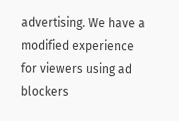advertising. We have a modified experience for viewers using ad blockers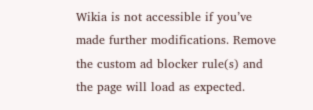Wikia is not accessible if you’ve made further modifications. Remove the custom ad blocker rule(s) and the page will load as expected.